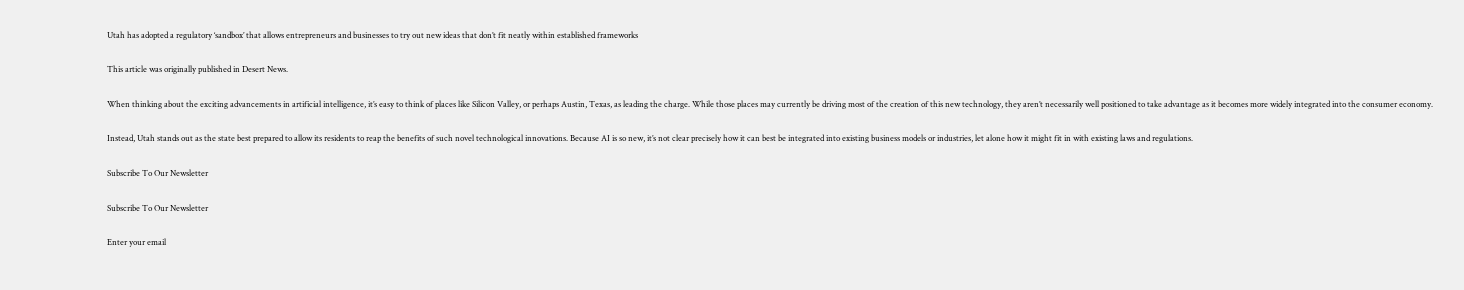Utah has adopted a regulatory ‘sandbox’ that allows entrepreneurs and businesses to try out new ideas that don’t fit neatly within established frameworks

This article was originally published in Desert News.

When thinking about the exciting advancements in artificial intelligence, it’s easy to think of places like Silicon Valley, or perhaps Austin, Texas, as leading the charge. While those places may currently be driving most of the creation of this new technology, they aren’t necessarily well positioned to take advantage as it becomes more widely integrated into the consumer economy.

Instead, Utah stands out as the state best prepared to allow its residents to reap the benefits of such novel technological innovations. Because AI is so new, it’s not clear precisely how it can best be integrated into existing business models or industries, let alone how it might fit in with existing laws and regulations.

Subscribe To Our Newsletter

Subscribe To Our Newsletter

Enter your email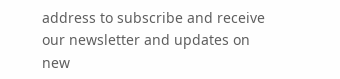address to subscribe and receive our newsletter and updates on new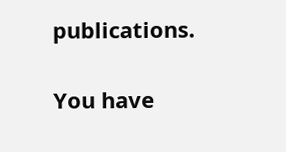publications.

You have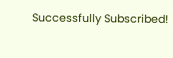Successfully Subscribed!